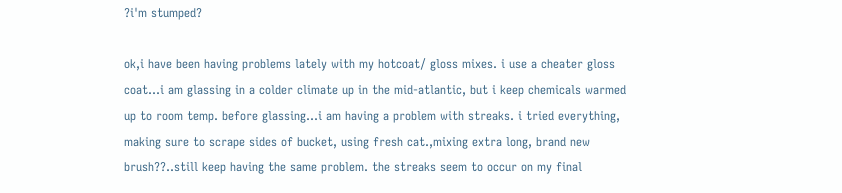?i'm stumped?

ok,i have been having problems lately with my hotcoat/ gloss mixes. i use a cheater gloss coat…i am glassing in a colder climate up in the mid-atlantic, but i keep chemicals warmed up to room temp. before glassing…i am having a problem with streaks. i tried everything, making sure to scrape sides of bucket, using fresh cat.,mixing extra long, brand new brush??..still keep having the same problem. the streaks seem to occur on my final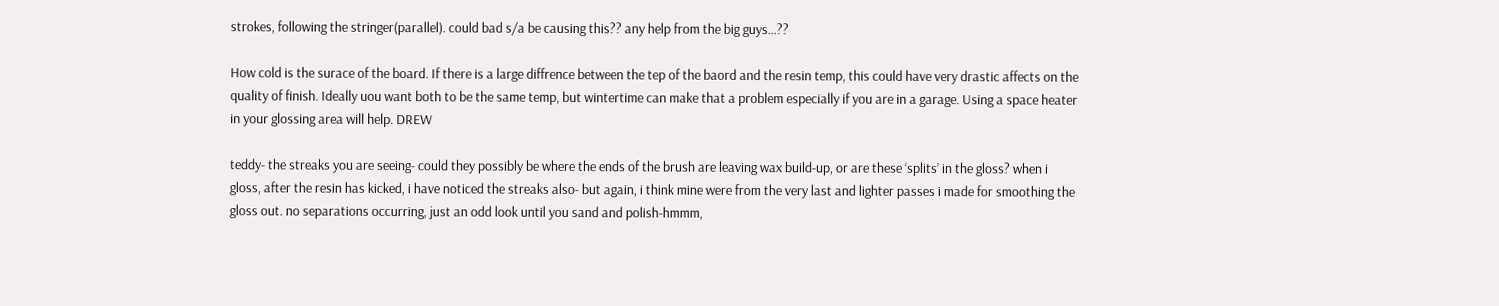strokes, following the stringer(parallel). could bad s/a be causing this?? any help from the big guys…??

How cold is the surace of the board. If there is a large diffrence between the tep of the baord and the resin temp, this could have very drastic affects on the quality of finish. Ideally uou want both to be the same temp, but wintertime can make that a problem especially if you are in a garage. Using a space heater in your glossing area will help. DREW

teddy- the streaks you are seeing- could they possibly be where the ends of the brush are leaving wax build-up, or are these ‘splits’ in the gloss? when i gloss, after the resin has kicked, i have noticed the streaks also- but again, i think mine were from the very last and lighter passes i made for smoothing the gloss out. no separations occurring, just an odd look until you sand and polish-hmmm,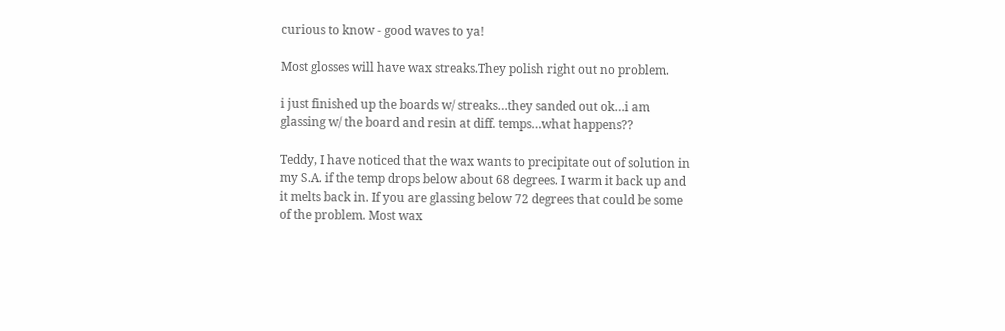curious to know - good waves to ya!

Most glosses will have wax streaks.They polish right out no problem.

i just finished up the boards w/ streaks…they sanded out ok…i am glassing w/ the board and resin at diff. temps…what happens??

Teddy, I have noticed that the wax wants to precipitate out of solution in my S.A. if the temp drops below about 68 degrees. I warm it back up and it melts back in. If you are glassing below 72 degrees that could be some of the problem. Most wax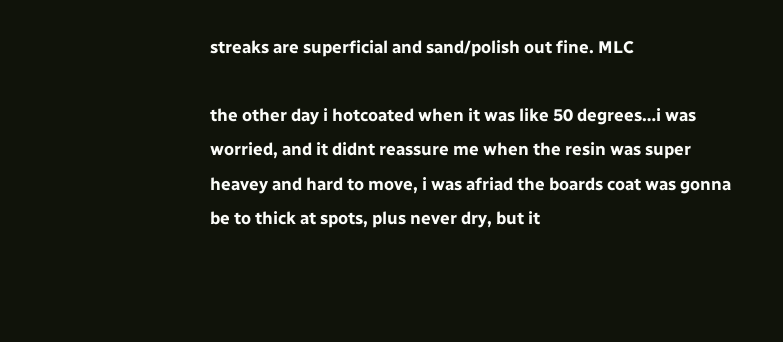streaks are superficial and sand/polish out fine. MLC

the other day i hotcoated when it was like 50 degrees…i was worried, and it didnt reassure me when the resin was super heavey and hard to move, i was afriad the boards coat was gonna be to thick at spots, plus never dry, but it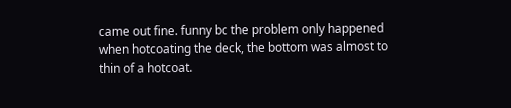came out fine. funny bc the problem only happened when hotcoating the deck, the bottom was almost to thin of a hotcoat.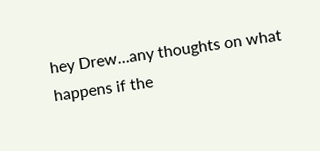hey Drew…any thoughts on what happens if the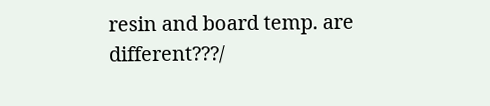resin and board temp. are different???/